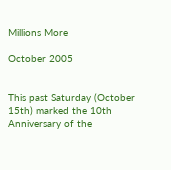Millions More

October 2005


This past Saturday (October 15th) marked the 10th Anniversary of the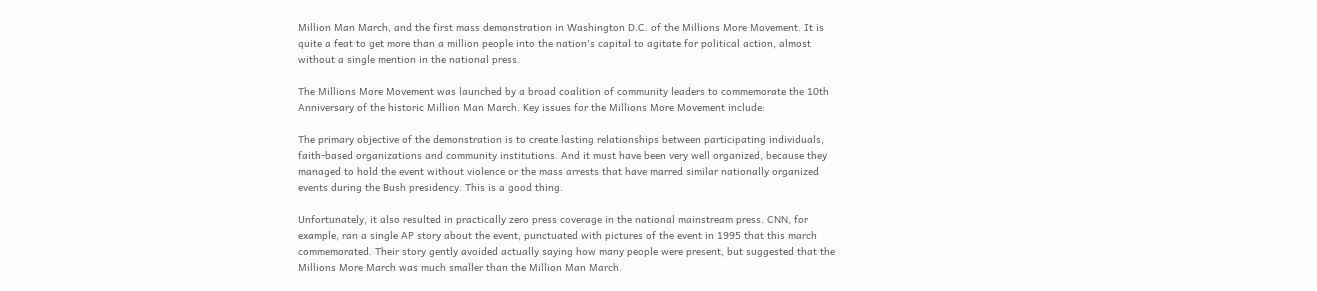Million Man March, and the first mass demonstration in Washington D.C. of the Millions More Movement. It is quite a feat to get more than a million people into the nation's capital to agitate for political action, almost without a single mention in the national press.

The Millions More Movement was launched by a broad coalition of community leaders to commemorate the 10th Anniversary of the historic Million Man March. Key issues for the Millions More Movement include:

The primary objective of the demonstration is to create lasting relationships between participating individuals, faith-based organizations and community institutions. And it must have been very well organized, because they managed to hold the event without violence or the mass arrests that have marred similar nationally organized events during the Bush presidency. This is a good thing.

Unfortunately, it also resulted in practically zero press coverage in the national mainstream press. CNN, for example, ran a single AP story about the event, punctuated with pictures of the event in 1995 that this march commemorated. Their story gently avoided actually saying how many people were present, but suggested that the Millions More March was much smaller than the Million Man March.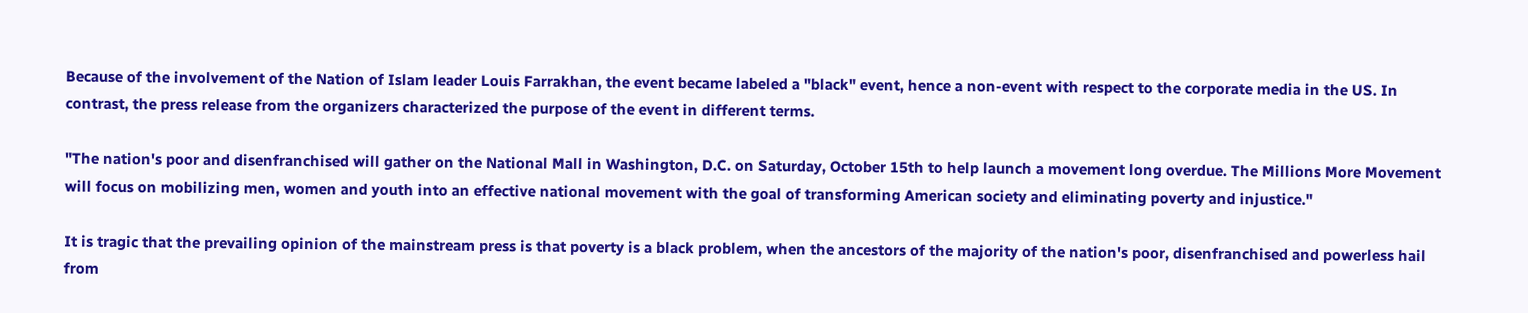Because of the involvement of the Nation of Islam leader Louis Farrakhan, the event became labeled a "black" event, hence a non-event with respect to the corporate media in the US. In contrast, the press release from the organizers characterized the purpose of the event in different terms.

"The nation's poor and disenfranchised will gather on the National Mall in Washington, D.C. on Saturday, October 15th to help launch a movement long overdue. The Millions More Movement will focus on mobilizing men, women and youth into an effective national movement with the goal of transforming American society and eliminating poverty and injustice."

It is tragic that the prevailing opinion of the mainstream press is that poverty is a black problem, when the ancestors of the majority of the nation's poor, disenfranchised and powerless hail from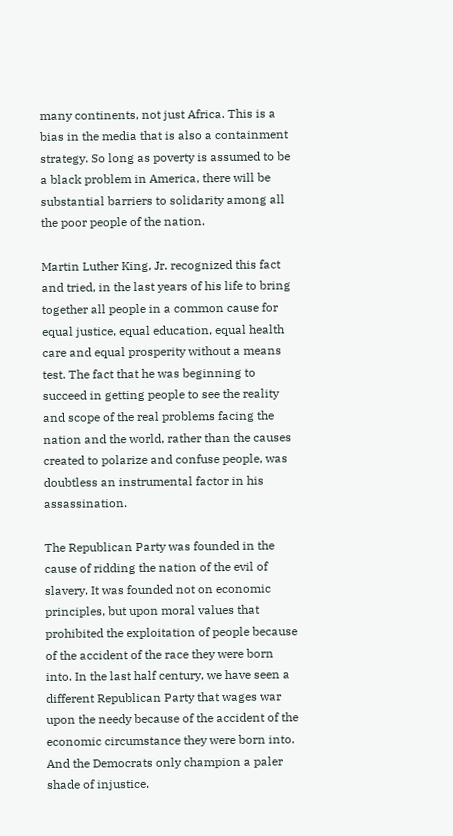many continents, not just Africa. This is a bias in the media that is also a containment strategy. So long as poverty is assumed to be a black problem in America, there will be substantial barriers to solidarity among all the poor people of the nation.

Martin Luther King, Jr. recognized this fact and tried, in the last years of his life to bring together all people in a common cause for equal justice, equal education, equal health care and equal prosperity without a means test. The fact that he was beginning to succeed in getting people to see the reality and scope of the real problems facing the nation and the world, rather than the causes created to polarize and confuse people, was doubtless an instrumental factor in his assassination.

The Republican Party was founded in the cause of ridding the nation of the evil of slavery. It was founded not on economic principles, but upon moral values that prohibited the exploitation of people because of the accident of the race they were born into. In the last half century, we have seen a different Republican Party that wages war upon the needy because of the accident of the economic circumstance they were born into. And the Democrats only champion a paler shade of injustice.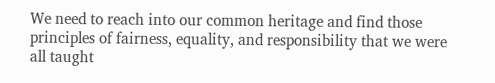We need to reach into our common heritage and find those principles of fairness, equality, and responsibility that we were all taught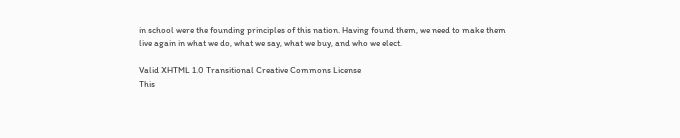in school were the founding principles of this nation. Having found them, we need to make them live again in what we do, what we say, what we buy, and who we elect.

Valid XHTML 1.0 Transitional Creative Commons License
This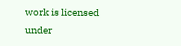work is licensed under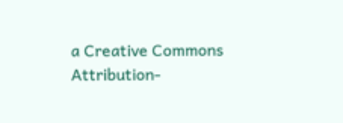a Creative Commons Attribution-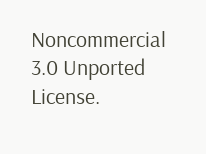Noncommercial 3.0 Unported License.